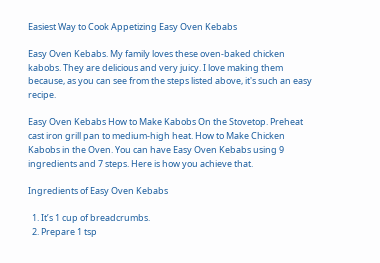Easiest Way to Cook Appetizing Easy Oven Kebabs

Easy Oven Kebabs. My family loves these oven-baked chicken kabobs. They are delicious and very juicy. I love making them because, as you can see from the steps listed above, it's such an easy recipe.

Easy Oven Kebabs How to Make Kabobs On the Stovetop. Preheat cast iron grill pan to medium-high heat. How to Make Chicken Kabobs in the Oven. You can have Easy Oven Kebabs using 9 ingredients and 7 steps. Here is how you achieve that.

Ingredients of Easy Oven Kebabs

  1. It’s 1 cup of breadcrumbs.
  2. Prepare 1 tsp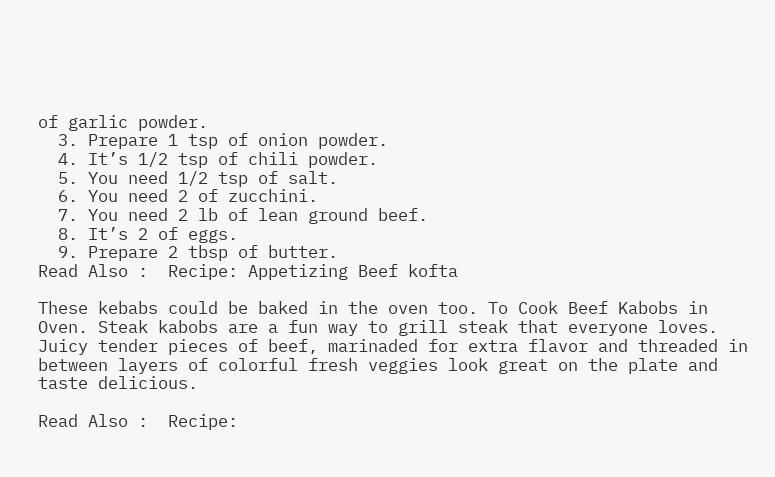of garlic powder.
  3. Prepare 1 tsp of onion powder.
  4. It’s 1/2 tsp of chili powder.
  5. You need 1/2 tsp of salt.
  6. You need 2 of zucchini.
  7. You need 2 lb of lean ground beef.
  8. It’s 2 of eggs.
  9. Prepare 2 tbsp of butter.
Read Also :  Recipe: Appetizing Beef kofta

These kebabs could be baked in the oven too. To Cook Beef Kabobs in Oven. Steak kabobs are a fun way to grill steak that everyone loves. Juicy tender pieces of beef, marinaded for extra flavor and threaded in between layers of colorful fresh veggies look great on the plate and taste delicious.

Read Also :  Recipe: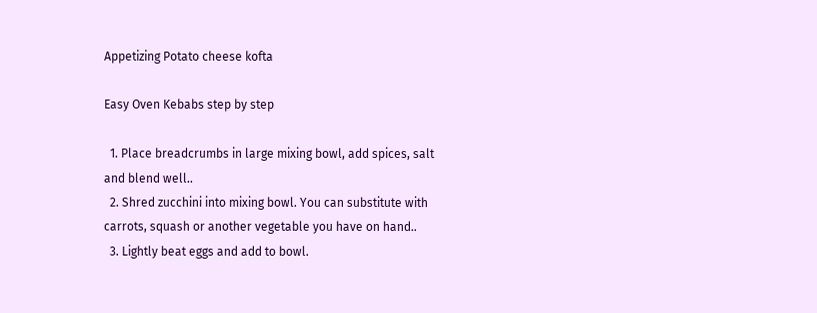Appetizing Potato cheese kofta

Easy Oven Kebabs step by step

  1. Place breadcrumbs in large mixing bowl, add spices, salt and blend well..
  2. Shred zucchini into mixing bowl. You can substitute with carrots, squash or another vegetable you have on hand..
  3. Lightly beat eggs and add to bowl.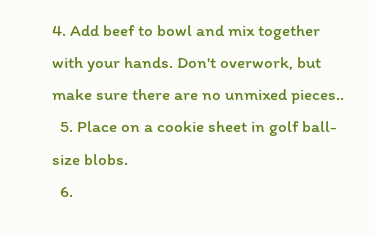4. Add beef to bowl and mix together with your hands. Don't overwork, but make sure there are no unmixed pieces..
  5. Place on a cookie sheet in golf ball-size blobs.
  6.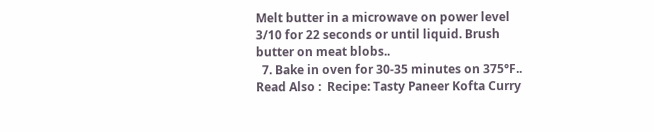Melt butter in a microwave on power level 3/10 for 22 seconds or until liquid. Brush butter on meat blobs..
  7. Bake in oven for 30-35 minutes on 375°F..
Read Also :  Recipe: Tasty Paneer Kofta Curry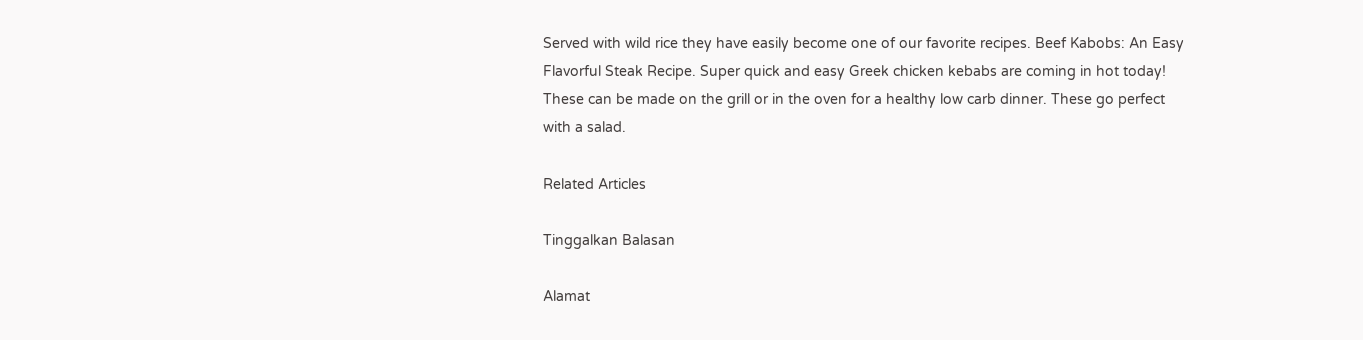Served with wild rice they have easily become one of our favorite recipes. Beef Kabobs: An Easy Flavorful Steak Recipe. Super quick and easy Greek chicken kebabs are coming in hot today! These can be made on the grill or in the oven for a healthy low carb dinner. These go perfect with a salad.

Related Articles

Tinggalkan Balasan

Alamat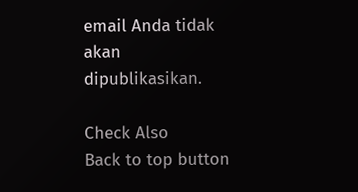email Anda tidak akan dipublikasikan.

Check Also
Back to top button